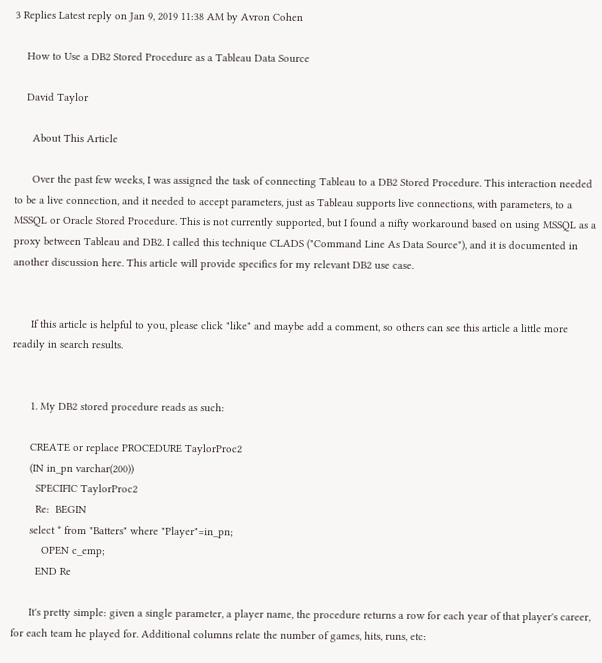3 Replies Latest reply on Jan 9, 2019 11:38 AM by Avron Cohen

    How to Use a DB2 Stored Procedure as a Tableau Data Source

    David Taylor

      About This Article

      Over the past few weeks, I was assigned the task of connecting Tableau to a DB2 Stored Procedure. This interaction needed to be a live connection, and it needed to accept parameters, just as Tableau supports live connections, with parameters, to a MSSQL or Oracle Stored Procedure. This is not currently supported, but I found a nifty workaround based on using MSSQL as a proxy between Tableau and DB2. I called this technique CLADS ("Command Line As Data Source"), and it is documented in another discussion here. This article will provide specifics for my relevant DB2 use case.


      If this article is helpful to you, please click "like" and maybe add a comment, so others can see this article a little more readily in search results.


      1. My DB2 stored procedure reads as such:

      CREATE or replace PROCEDURE TaylorProc2
      (IN in_pn varchar(200))
        SPECIFIC TaylorProc2
        Re:  BEGIN
      select * from "Batters" where "Player"=in_pn;
          OPEN c_emp;
        END Re

      It's pretty simple: given a single parameter, a player name, the procedure returns a row for each year of that player's career, for each team he played for. Additional columns relate the number of games, hits, runs, etc: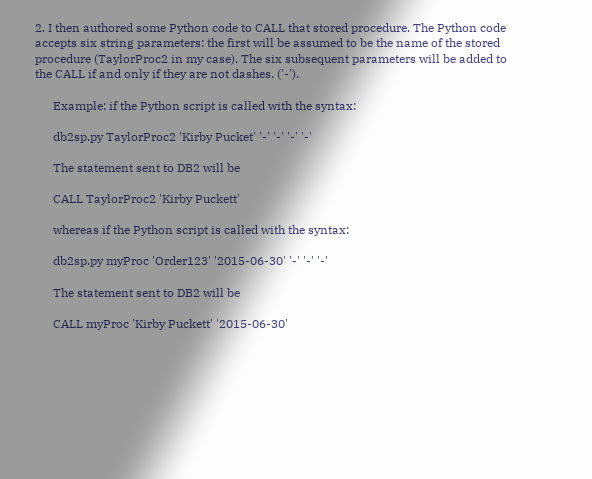2. I then authored some Python code to CALL that stored procedure. The Python code accepts six string parameters: the first will be assumed to be the name of the stored procedure (TaylorProc2 in my case). The six subsequent parameters will be added to the CALL if and only if they are not dashes. ('-').

      Example: if the Python script is called with the syntax:

      db2sp.py TaylorProc2 'Kirby Pucket' '-' '-' '-' '-'

      The statement sent to DB2 will be

      CALL TaylorProc2 'Kirby Puckett'

      whereas if the Python script is called with the syntax:

      db2sp.py myProc 'Order123' '2015-06-30' '-' '-' '-'

      The statement sent to DB2 will be

      CALL myProc 'Kirby Puckett' '2015-06-30'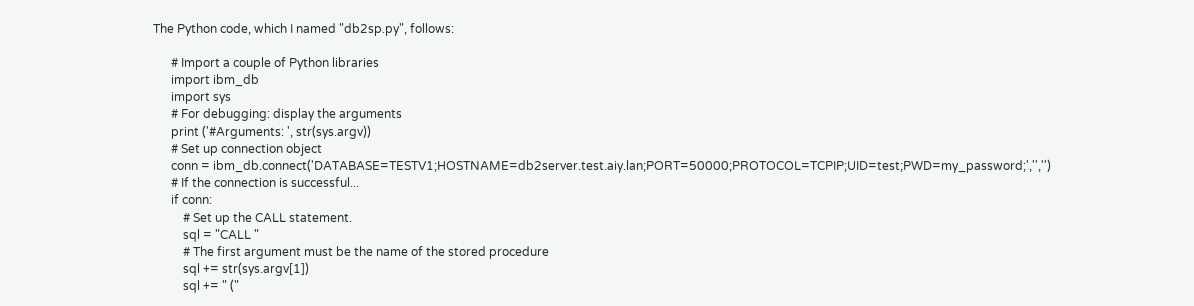The Python code, which I named "db2sp.py", follows:

      # Import a couple of Python libraries
      import ibm_db
      import sys
      # For debugging: display the arguments
      print ('#Arguments: ', str(sys.argv))
      # Set up connection object
      conn = ibm_db.connect('DATABASE=TESTV1;HOSTNAME=db2server.test.aiy.lan;PORT=50000;PROTOCOL=TCPIP;UID=test;PWD=my_password;','','')
      # If the connection is successful...
      if conn:
          # Set up the CALL statement.
          sql = "CALL "
          # The first argument must be the name of the stored procedure
          sql += str(sys.argv[1])
          sql += " ("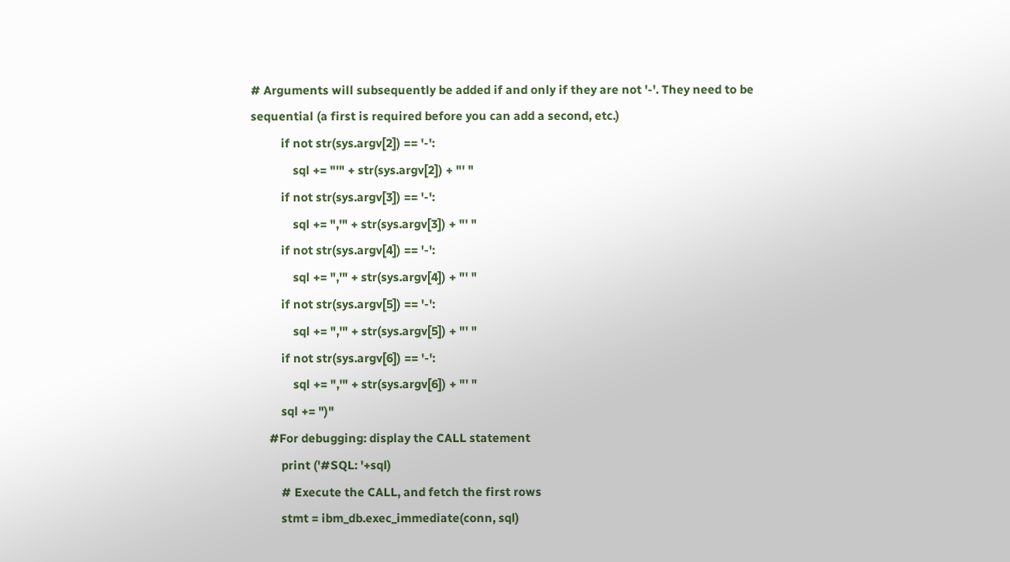# Arguments will subsequently be added if and only if they are not '-'. They need to be sequential (a first is required before you can add a second, etc.)
          if not str(sys.argv[2]) == '-':
              sql += "'" + str(sys.argv[2]) + "' "
          if not str(sys.argv[3]) == '-':
              sql += ",'" + str(sys.argv[3]) + "' "
          if not str(sys.argv[4]) == '-':
              sql += ",'" + str(sys.argv[4]) + "' "
          if not str(sys.argv[5]) == '-':
              sql += ",'" + str(sys.argv[5]) + "' "
          if not str(sys.argv[6]) == '-':
              sql += ",'" + str(sys.argv[6]) + "' "
          sql += ")"
      #For debugging: display the CALL statement
          print ('#SQL: '+sql)
          # Execute the CALL, and fetch the first rows
          stmt = ibm_db.exec_immediate(conn, sql)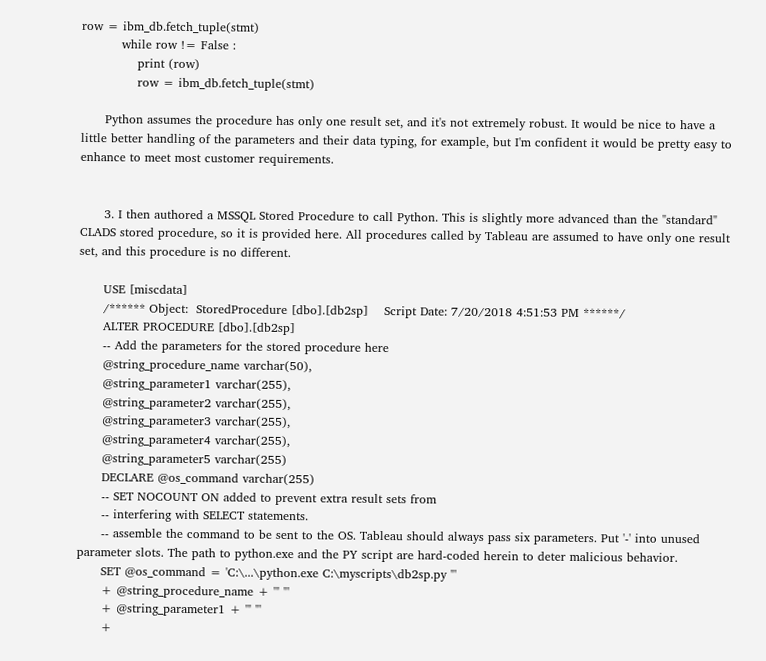row = ibm_db.fetch_tuple(stmt)
          while row != False :
              print (row)
              row = ibm_db.fetch_tuple(stmt)

      Python assumes the procedure has only one result set, and it's not extremely robust. It would be nice to have a little better handling of the parameters and their data typing, for example, but I'm confident it would be pretty easy to enhance to meet most customer requirements.


      3. I then authored a MSSQL Stored Procedure to call Python. This is slightly more advanced than the "standard" CLADS stored procedure, so it is provided here. All procedures called by Tableau are assumed to have only one result set, and this procedure is no different.

      USE [miscdata]
      /****** Object:  StoredProcedure [dbo].[db2sp]    Script Date: 7/20/2018 4:51:53 PM ******/
      ALTER PROCEDURE [dbo].[db2sp]
      -- Add the parameters for the stored procedure here
      @string_procedure_name varchar(50),
      @string_parameter1 varchar(255),
      @string_parameter2 varchar(255),
      @string_parameter3 varchar(255),
      @string_parameter4 varchar(255),
      @string_parameter5 varchar(255)
      DECLARE @os_command varchar(255)
      -- SET NOCOUNT ON added to prevent extra result sets from
      -- interfering with SELECT statements.
      -- assemble the command to be sent to the OS. Tableau should always pass six parameters. Put '-' into unused parameter slots. The path to python.exe and the PY script are hard-coded herein to deter malicious behavior.
      SET @os_command = 'C:\...\python.exe C:\myscripts\db2sp.py "'
      + @string_procedure_name + '" "'
      + @string_parameter1 + '" "'
      +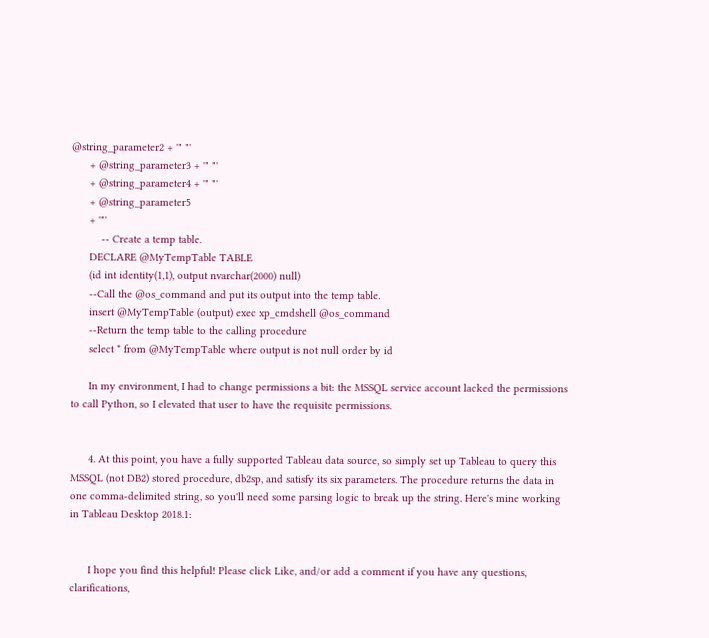@string_parameter2 + '" "'
      + @string_parameter3 + '" "'
      + @string_parameter4 + '" "'
      + @string_parameter5
      + '"'
          -- Create a temp table.
      DECLARE @MyTempTable TABLE
      (id int identity(1,1), output nvarchar(2000) null)
      --Call the @os_command and put its output into the temp table.
      insert @MyTempTable (output) exec xp_cmdshell @os_command
      --Return the temp table to the calling procedure
      select * from @MyTempTable where output is not null order by id

      In my environment, I had to change permissions a bit: the MSSQL service account lacked the permissions to call Python, so I elevated that user to have the requisite permissions.


      4. At this point, you have a fully supported Tableau data source, so simply set up Tableau to query this MSSQL (not DB2) stored procedure, db2sp, and satisfy its six parameters. The procedure returns the data in one comma-delimited string, so you'll need some parsing logic to break up the string. Here's mine working in Tableau Desktop 2018.1:


      I hope you find this helpful! Please click Like, and/or add a comment if you have any questions, clarifications,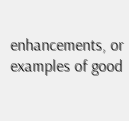enhancements, or examples of good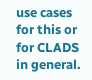use cases for this or for CLADS in general.